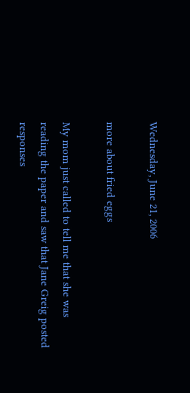Wednesday, June 21, 2006

more about fried eggs

My mom just called to tell me that she was reading the paper and saw that Jane Greig posted responses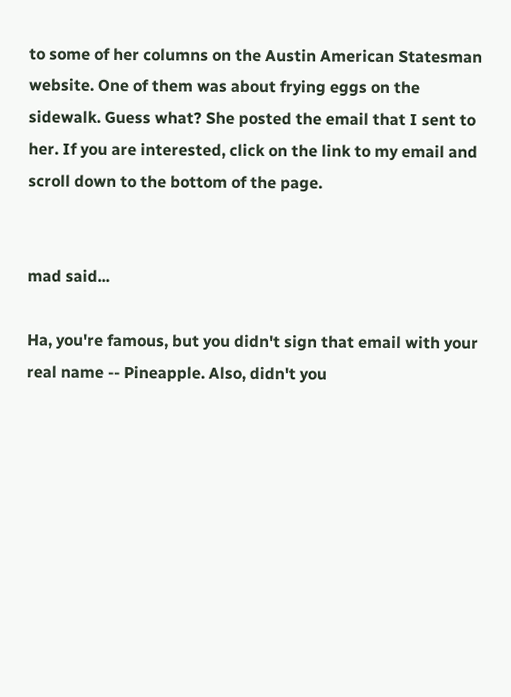to some of her columns on the Austin American Statesman website. One of them was about frying eggs on the sidewalk. Guess what? She posted the email that I sent to her. If you are interested, click on the link to my email and scroll down to the bottom of the page.


mad said...

Ha, you're famous, but you didn't sign that email with your real name -- Pineapple. Also, didn't you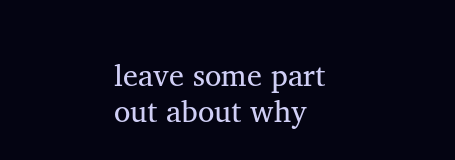leave some part out about why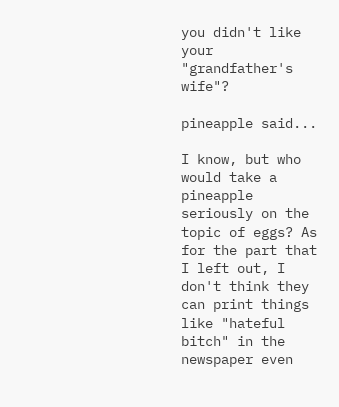you didn't like your "grandfather's wife"?

pineapple said...

I know, but who would take a pineapple seriously on the topic of eggs? As for the part that I left out, I don't think they can print things like "hateful bitch" in the newspaper even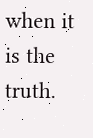when it is the truth.